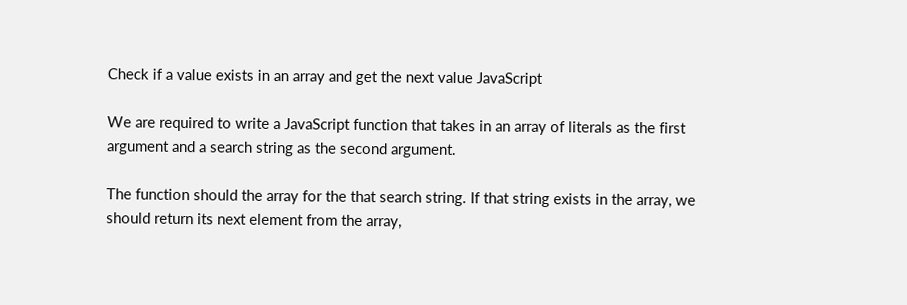Check if a value exists in an array and get the next value JavaScript

We are required to write a JavaScript function that takes in an array of literals as the first argument and a search string as the second argument.

The function should the array for the that search string. If that string exists in the array, we should return its next element from the array,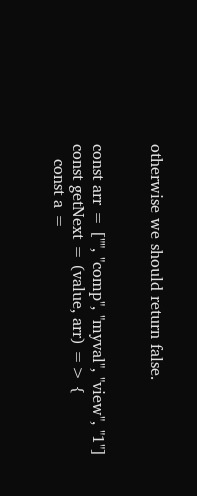otherwise we should return false.


const arr = ["", "comp", "myval", "view", "1"]
const getNext = (value, arr) => {
   const a =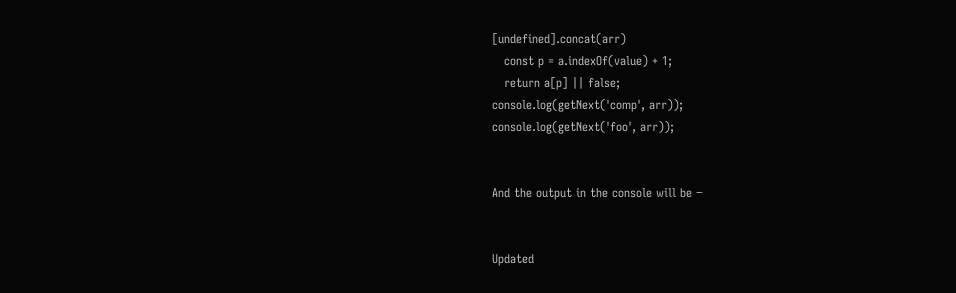[undefined].concat(arr)
   const p = a.indexOf(value) + 1;
   return a[p] || false;
console.log(getNext('comp', arr));
console.log(getNext('foo', arr));


And the output in the console will be −


Updated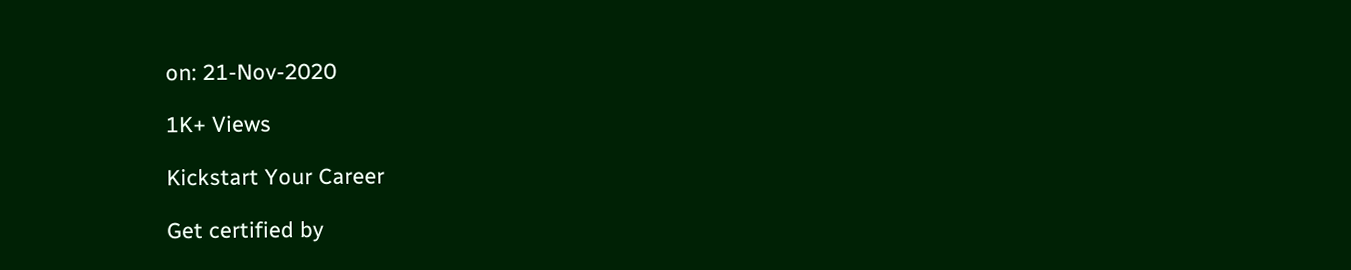on: 21-Nov-2020

1K+ Views

Kickstart Your Career

Get certified by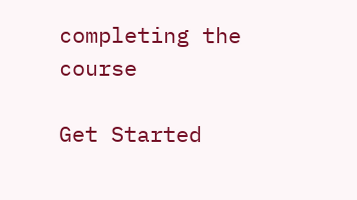completing the course

Get Started